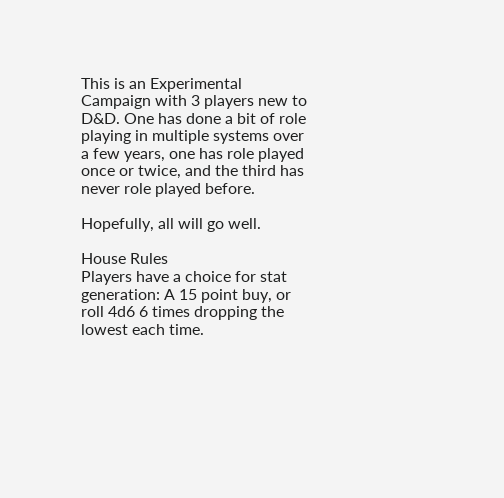This is an Experimental Campaign with 3 players new to D&D. One has done a bit of role playing in multiple systems over a few years, one has role played once or twice, and the third has never role played before.

Hopefully, all will go well.

House Rules
Players have a choice for stat generation: A 15 point buy, or roll 4d6 6 times dropping the lowest each time.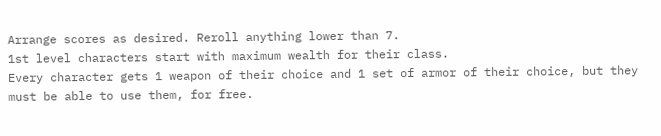Arrange scores as desired. Reroll anything lower than 7.
1st level characters start with maximum wealth for their class.
Every character gets 1 weapon of their choice and 1 set of armor of their choice, but they must be able to use them, for free.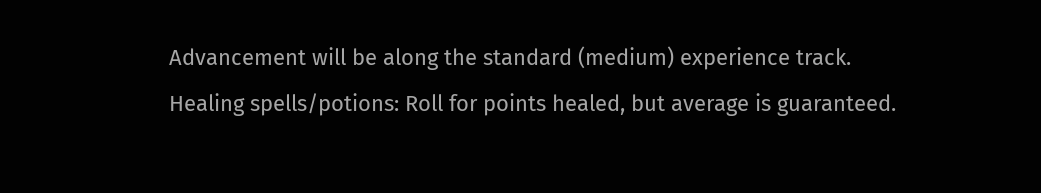Advancement will be along the standard (medium) experience track.
Healing spells/potions: Roll for points healed, but average is guaranteed.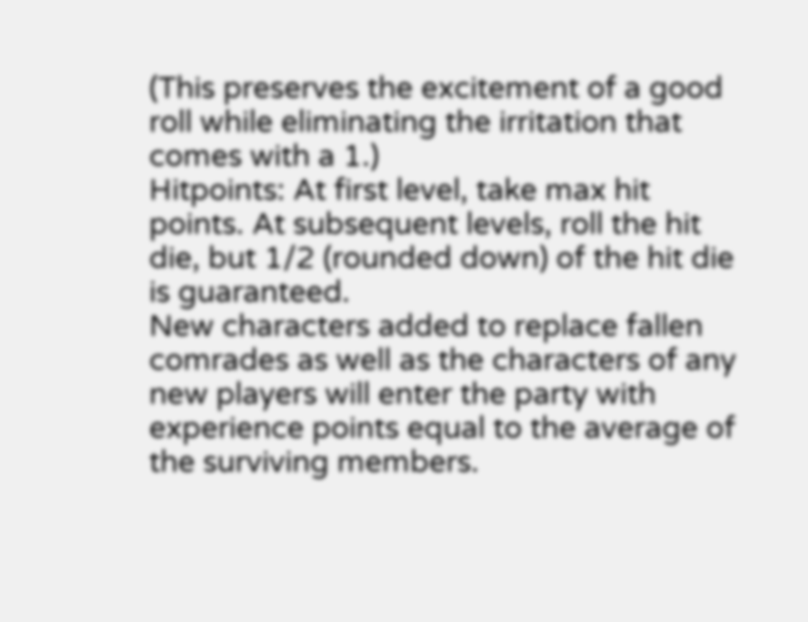(This preserves the excitement of a good roll while eliminating the irritation that comes with a 1.)
Hitpoints: At first level, take max hit points. At subsequent levels, roll the hit die, but 1/2 (rounded down) of the hit die is guaranteed.
New characters added to replace fallen comrades as well as the characters of any new players will enter the party with experience points equal to the average of the surviving members.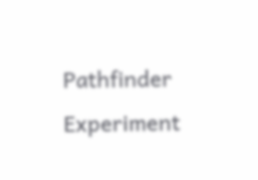Pathfinder Experiment